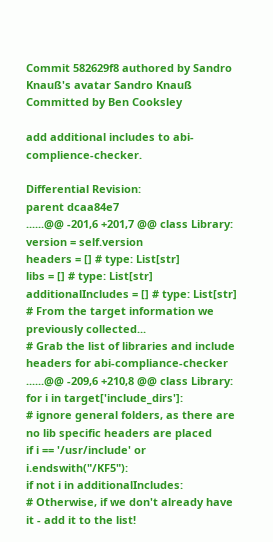Commit 582629f8 authored by Sandro Knauß's avatar Sandro Knauß Committed by Ben Cooksley

add additional includes to abi-complience-checker.

Differential Revision:
parent dcaa84e7
......@@ -201,6 +201,7 @@ class Library:
version = self.version
headers = [] # type: List[str]
libs = [] # type: List[str]
additionalIncludes = [] # type: List[str]
# From the target information we previously collected...
# Grab the list of libraries and include headers for abi-compliance-checker
......@@ -209,6 +210,8 @@ class Library:
for i in target['include_dirs']:
# ignore general folders, as there are no lib specific headers are placed
if i == '/usr/include' or i.endswith("/KF5"):
if not i in additionalIncludes:
# Otherwise, if we don't already have it - add it to the list!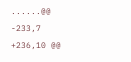......@@ -233,7 +236,10 @@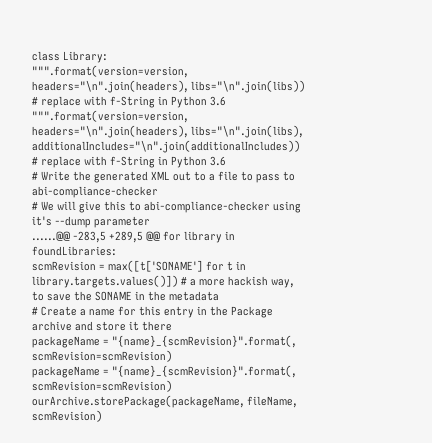class Library:
""".format(version=version, headers="\n".join(headers), libs="\n".join(libs)) # replace with f-String in Python 3.6
""".format(version=version, headers="\n".join(headers), libs="\n".join(libs), additionalIncludes="\n".join(additionalIncludes)) # replace with f-String in Python 3.6
# Write the generated XML out to a file to pass to abi-compliance-checker
# We will give this to abi-compliance-checker using it's --dump parameter
......@@ -283,5 +289,5 @@ for library in foundLibraries:
scmRevision = max([t['SONAME'] for t in library.targets.values()]) # a more hackish way, to save the SONAME in the metadata
# Create a name for this entry in the Package archive and store it there
packageName = "{name}_{scmRevision}".format(, scmRevision=scmRevision)
packageName = "{name}_{scmRevision}".format(, scmRevision=scmRevision)
ourArchive.storePackage(packageName, fileName, scmRevision)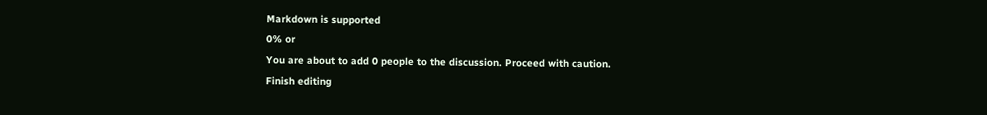Markdown is supported
0% or
You are about to add 0 people to the discussion. Proceed with caution.
Finish editing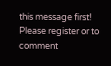this message first!
Please register or to comment